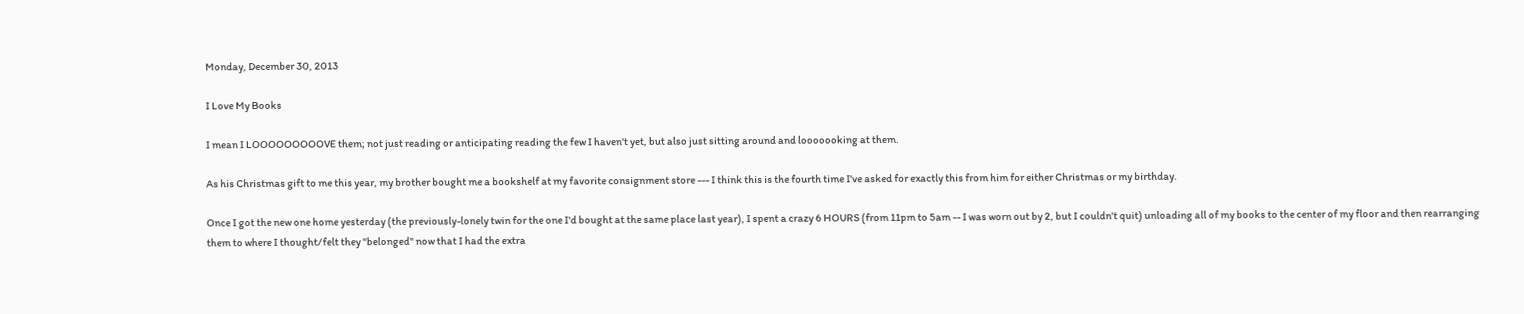Monday, December 30, 2013

I Love My Books

I mean I LOOOOOOOOOVE them; not just reading or anticipating reading the few I haven't yet, but also just sitting around and looooooking at them.

As his Christmas gift to me this year, my brother bought me a bookshelf at my favorite consignment store --- I think this is the fourth time I've asked for exactly this from him for either Christmas or my birthday.

Once I got the new one home yesterday (the previously-lonely twin for the one I'd bought at the same place last year), I spent a crazy 6 HOURS (from 11pm to 5am -- I was worn out by 2, but I couldn't quit) unloading all of my books to the center of my floor and then rearranging them to where I thought/felt they "belonged" now that I had the extra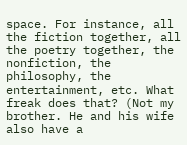space. For instance, all the fiction together, all the poetry together, the nonfiction, the philosophy, the entertainment, etc. What freak does that? (Not my brother. He and his wife also have a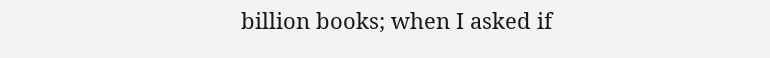billion books; when I asked if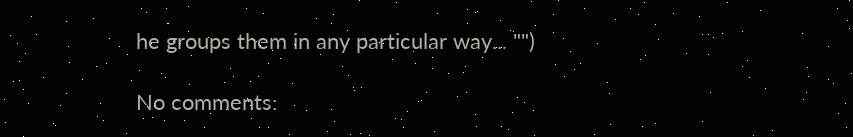he groups them in any particular way... "")

No comments: